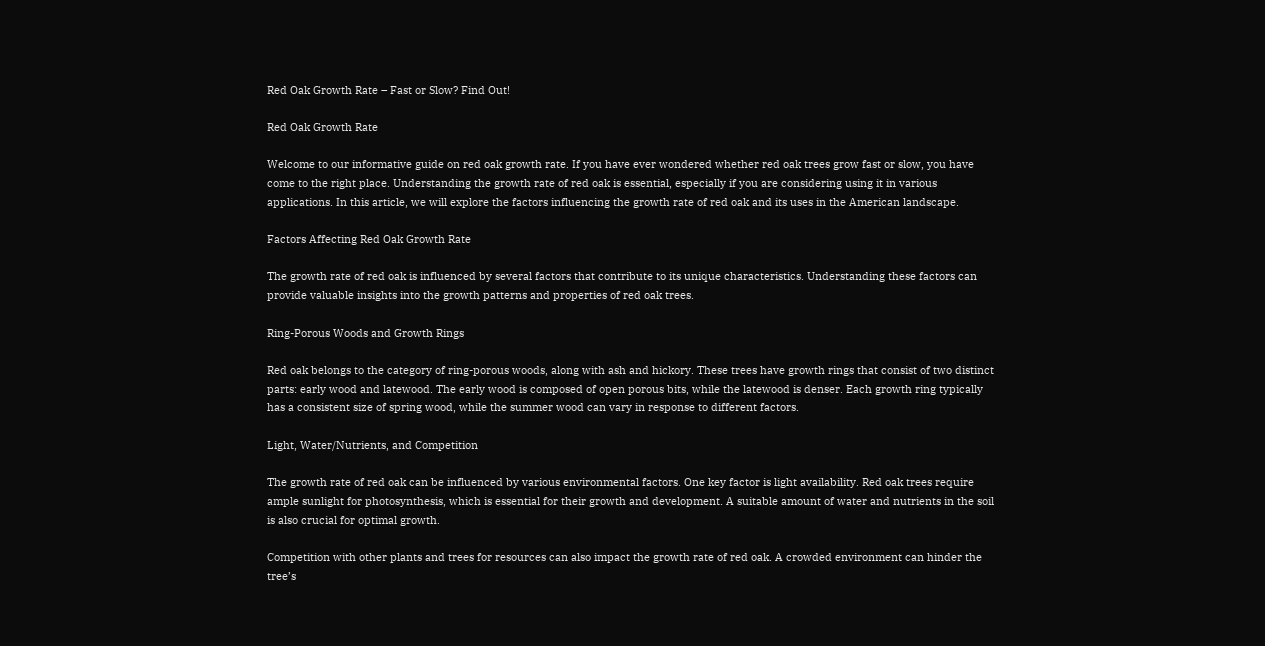Red Oak Growth Rate – Fast or Slow? Find Out!

Red Oak Growth Rate

Welcome to our informative guide on red oak growth rate. If you have ever wondered whether red oak trees grow fast or slow, you have come to the right place. Understanding the growth rate of red oak is essential, especially if you are considering using it in various applications. In this article, we will explore the factors influencing the growth rate of red oak and its uses in the American landscape.

Factors Affecting Red Oak Growth Rate

The growth rate of red oak is influenced by several factors that contribute to its unique characteristics. Understanding these factors can provide valuable insights into the growth patterns and properties of red oak trees.

Ring-Porous Woods and Growth Rings

Red oak belongs to the category of ring-porous woods, along with ash and hickory. These trees have growth rings that consist of two distinct parts: early wood and latewood. The early wood is composed of open porous bits, while the latewood is denser. Each growth ring typically has a consistent size of spring wood, while the summer wood can vary in response to different factors.

Light, Water/Nutrients, and Competition

The growth rate of red oak can be influenced by various environmental factors. One key factor is light availability. Red oak trees require ample sunlight for photosynthesis, which is essential for their growth and development. A suitable amount of water and nutrients in the soil is also crucial for optimal growth.

Competition with other plants and trees for resources can also impact the growth rate of red oak. A crowded environment can hinder the tree’s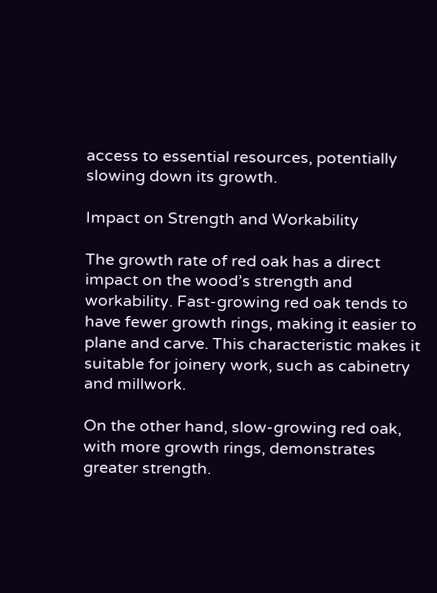access to essential resources, potentially slowing down its growth.

Impact on Strength and Workability

The growth rate of red oak has a direct impact on the wood’s strength and workability. Fast-growing red oak tends to have fewer growth rings, making it easier to plane and carve. This characteristic makes it suitable for joinery work, such as cabinetry and millwork.

On the other hand, slow-growing red oak, with more growth rings, demonstrates greater strength.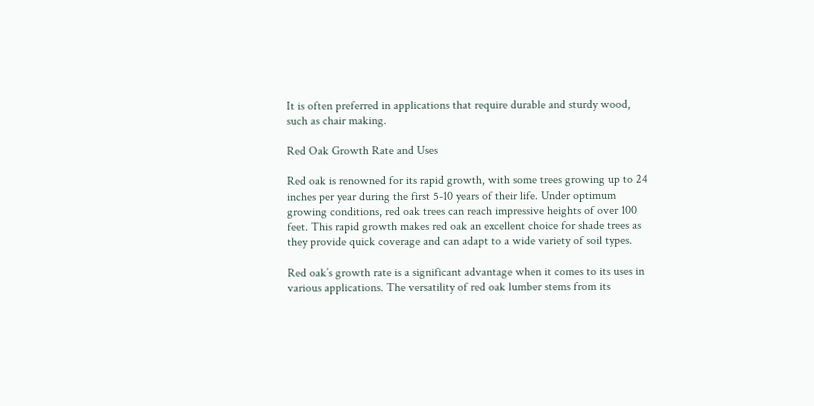It is often preferred in applications that require durable and sturdy wood, such as chair making.

Red Oak Growth Rate and Uses

Red oak is renowned for its rapid growth, with some trees growing up to 24 inches per year during the first 5-10 years of their life. Under optimum growing conditions, red oak trees can reach impressive heights of over 100 feet. This rapid growth makes red oak an excellent choice for shade trees as they provide quick coverage and can adapt to a wide variety of soil types.

Red oak’s growth rate is a significant advantage when it comes to its uses in various applications. The versatility of red oak lumber stems from its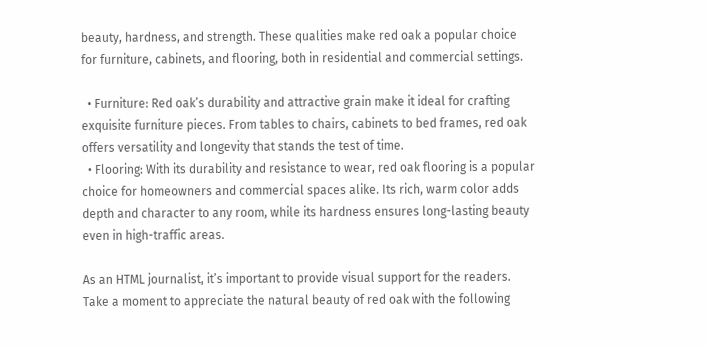beauty, hardness, and strength. These qualities make red oak a popular choice for furniture, cabinets, and flooring, both in residential and commercial settings.

  • Furniture: Red oak’s durability and attractive grain make it ideal for crafting exquisite furniture pieces. From tables to chairs, cabinets to bed frames, red oak offers versatility and longevity that stands the test of time.
  • Flooring: With its durability and resistance to wear, red oak flooring is a popular choice for homeowners and commercial spaces alike. Its rich, warm color adds depth and character to any room, while its hardness ensures long-lasting beauty even in high-traffic areas.

As an HTML journalist, it’s important to provide visual support for the readers. Take a moment to appreciate the natural beauty of red oak with the following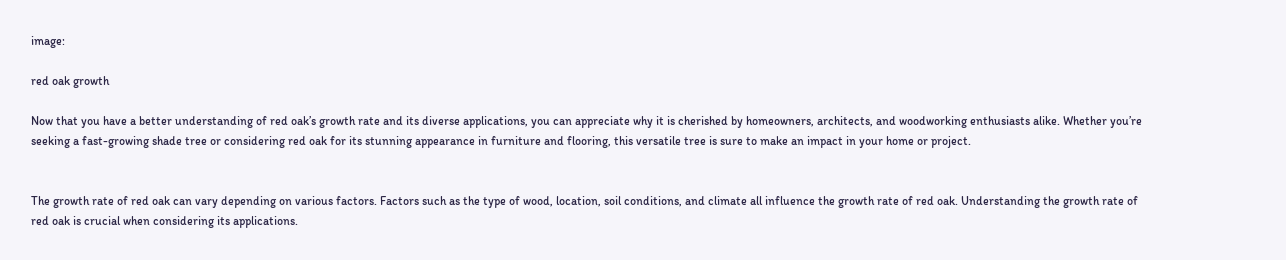image:

red oak growth

Now that you have a better understanding of red oak’s growth rate and its diverse applications, you can appreciate why it is cherished by homeowners, architects, and woodworking enthusiasts alike. Whether you’re seeking a fast-growing shade tree or considering red oak for its stunning appearance in furniture and flooring, this versatile tree is sure to make an impact in your home or project.


The growth rate of red oak can vary depending on various factors. Factors such as the type of wood, location, soil conditions, and climate all influence the growth rate of red oak. Understanding the growth rate of red oak is crucial when considering its applications.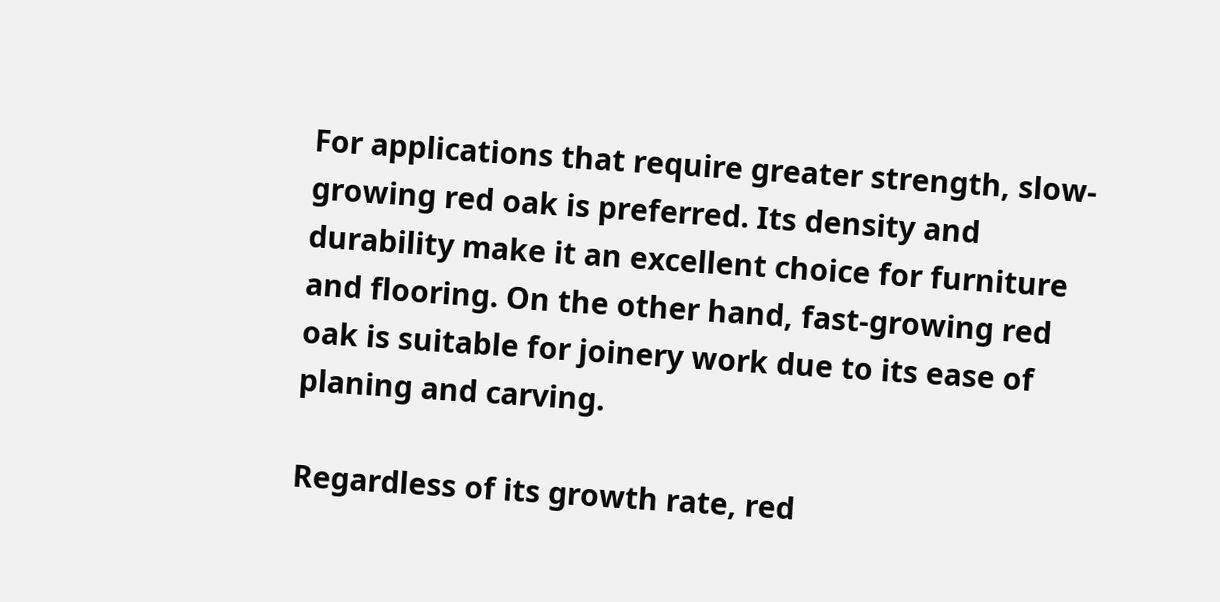For applications that require greater strength, slow-growing red oak is preferred. Its density and durability make it an excellent choice for furniture and flooring. On the other hand, fast-growing red oak is suitable for joinery work due to its ease of planing and carving.

Regardless of its growth rate, red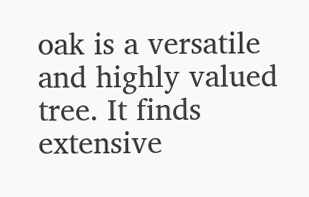oak is a versatile and highly valued tree. It finds extensive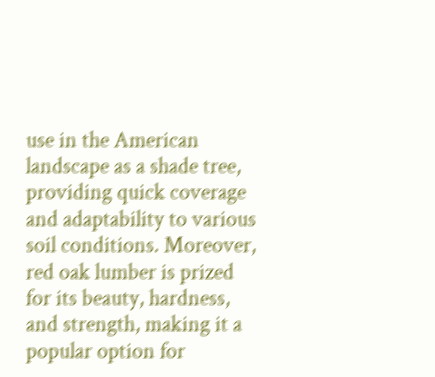use in the American landscape as a shade tree, providing quick coverage and adaptability to various soil conditions. Moreover, red oak lumber is prized for its beauty, hardness, and strength, making it a popular option for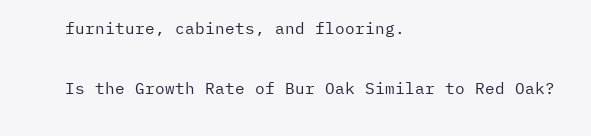furniture, cabinets, and flooring.

Is the Growth Rate of Bur Oak Similar to Red Oak?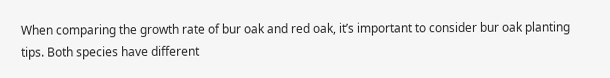When comparing the growth rate of bur oak and red oak, it’s important to consider bur oak planting tips. Both species have different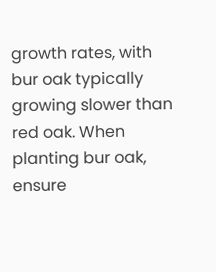growth rates, with bur oak typically growing slower than red oak. When planting bur oak, ensure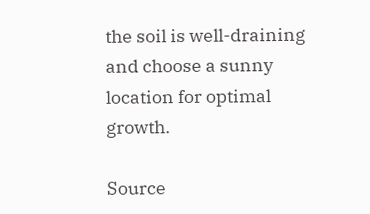the soil is well-draining and choose a sunny location for optimal growth.

Source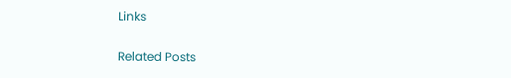Links

Related Posts